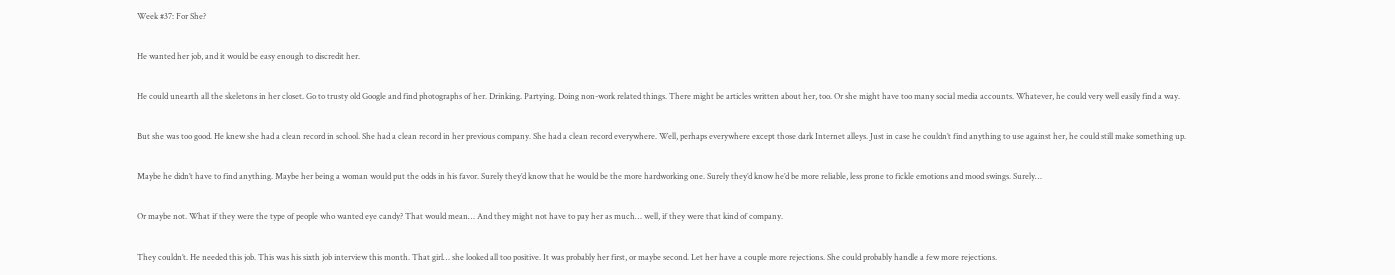Week #37: For She?

He wanted her job, and it would be easy enough to discredit her.

He could unearth all the skeletons in her closet. Go to trusty old Google and find photographs of her. Drinking. Partying. Doing non-work related things. There might be articles written about her, too. Or she might have too many social media accounts. Whatever, he could very well easily find a way.

But she was too good. He knew she had a clean record in school. She had a clean record in her previous company. She had a clean record everywhere. Well, perhaps everywhere except those dark Internet alleys. Just in case he couldn’t find anything to use against her, he could still make something up.

Maybe he didn’t have to find anything. Maybe her being a woman would put the odds in his favor. Surely they’d know that he would be the more hardworking one. Surely they’d know he’d be more reliable, less prone to fickle emotions and mood swings. Surely…

Or maybe not. What if they were the type of people who wanted eye candy? That would mean… And they might not have to pay her as much… well, if they were that kind of company.

They couldn’t. He needed this job. This was his sixth job interview this month. That girl… she looked all too positive. It was probably her first, or maybe second. Let her have a couple more rejections. She could probably handle a few more rejections.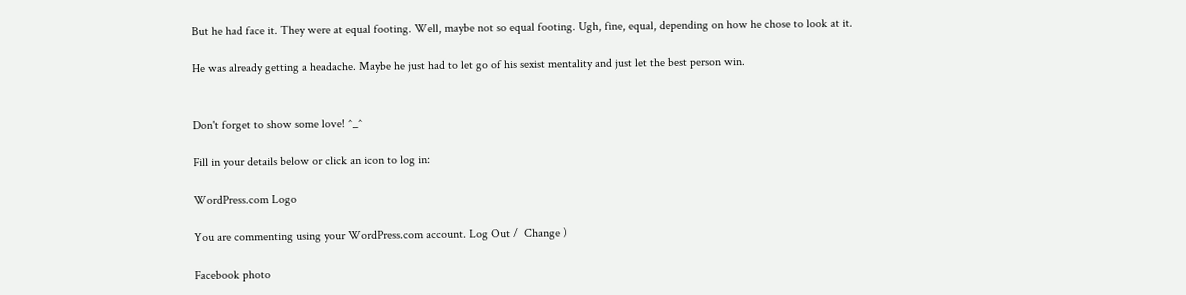But he had face it. They were at equal footing. Well, maybe not so equal footing. Ugh, fine, equal, depending on how he chose to look at it.

He was already getting a headache. Maybe he just had to let go of his sexist mentality and just let the best person win.


Don't forget to show some love! ^_^

Fill in your details below or click an icon to log in:

WordPress.com Logo

You are commenting using your WordPress.com account. Log Out /  Change )

Facebook photo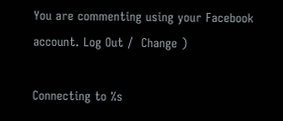You are commenting using your Facebook account. Log Out /  Change )

Connecting to %s